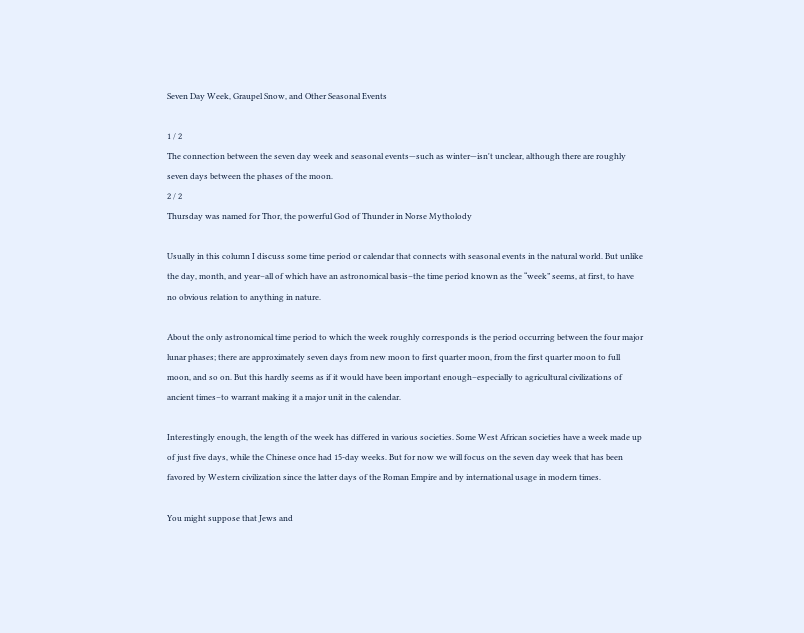Seven Day Week, Graupel Snow, and Other Seasonal Events

1 / 2
The connection between the seven day week and seasonal events—such as winter—isn't unclear, although there are roughly seven days between the phases of the moon.
2 / 2
Thursday was named for Thor, the powerful God of Thunder in Norse Mytholody

Usually in this column I discuss some time period or calendar that connects with seasonal events in the natural world. But unlike the day, month, and year–all of which have an astronomical basis–the time period known as the “week” seems, at first, to have no obvious relation to anything in nature.

About the only astronomical time period to which the week roughly corresponds is the period occurring between the four major lunar phases; there are approximately seven days from new moon to first quarter moon, from the first quarter moon to full moon, and so on. But this hardly seems as if it would have been important enough–especially to agricultural civilizations of ancient times–to warrant making it a major unit in the calendar.

Interestingly enough, the length of the week has differed in various societies. Some West African societies have a week made up of just five days, while the Chinese once had 15-day weeks. But for now we will focus on the seven day week that has been favored by Western civilization since the latter days of the Roman Empire and by international usage in modern times.

You might suppose that Jews and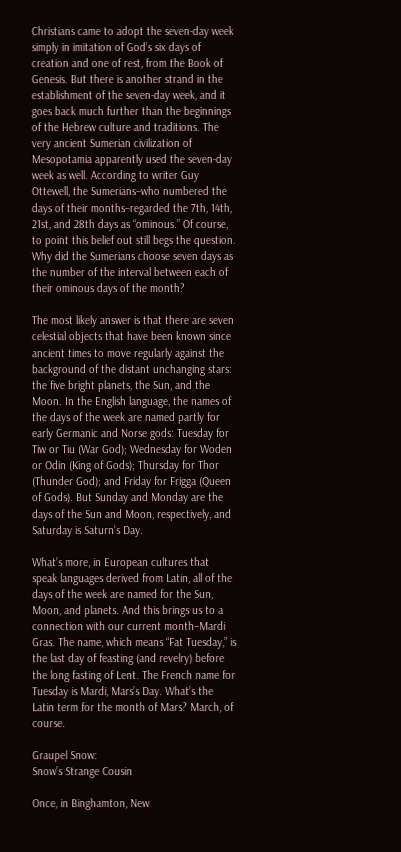Christians came to adopt the seven-day week simply in imitation of God’s six days of creation and one of rest, from the Book of Genesis. But there is another strand in the establishment of the seven-day week, and it goes back much further than the beginnings of the Hebrew culture and traditions. The very ancient Sumerian civilization of Mesopotamia apparently used the seven-day week as well. According to writer Guy Ottewell, the Sumerians–who numbered the days of their months–regarded the 7th, 14th, 21st, and 28th days as “ominous.” Of course, to point this belief out still begs the question. Why did the Sumerians choose seven days as the number of the interval between each of their ominous days of the month?

The most likely answer is that there are seven celestial objects that have been known since ancient times to move regularly against the background of the distant unchanging stars: the five bright planets, the Sun, and the Moon. In the English language, the names of the days of the week are named partly for early Germanic and Norse gods: Tuesday for Tiw or Tiu (War God); Wednesday for Woden or Odin (King of Gods); Thursday for Thor (Thunder God); and Friday for Frigga (Queen of Gods). But Sunday and Monday are the days of the Sun and Moon, respectively, and Saturday is Saturn’s Day.

What’s more, in European cultures that speak languages derived from Latin, all of the days of the week are named for the Sun, Moon, and planets. And this brings us to a connection with our current month–Mardi Gras. The name, which means “Fat Tuesday,” is the last day of feasting (and revelry) before the long fasting of Lent. The French name for Tuesday is Mardi, Mars’s Day. What’s the Latin term for the month of Mars? March, of course.

Graupel Snow:
Snow’s Strange Cousin

Once, in Binghamton, New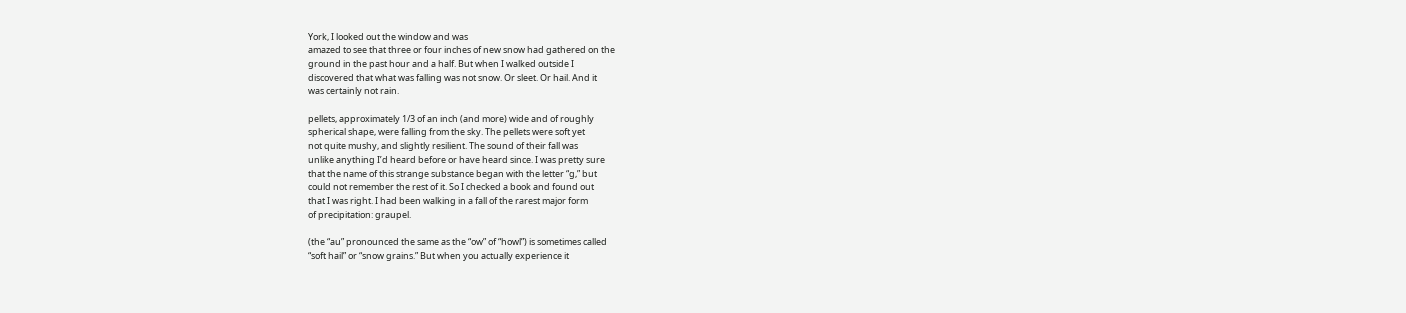York, I looked out the window and was
amazed to see that three or four inches of new snow had gathered on the
ground in the past hour and a half. But when I walked outside I
discovered that what was falling was not snow. Or sleet. Or hail. And it
was certainly not rain.

pellets, approximately 1/3 of an inch (and more) wide and of roughly
spherical shape, were falling from the sky. The pellets were soft yet
not quite mushy, and slightly resilient. The sound of their fall was
unlike anything I’d heard before or have heard since. I was pretty sure
that the name of this strange substance began with the letter “g,” but
could not remember the rest of it. So I checked a book and found out
that I was right. I had been walking in a fall of the rarest major form
of precipitation: graupel.

(the “au” pronounced the same as the “ow” of “howl”) is sometimes called
“soft hail” or “snow grains.” But when you actually experience it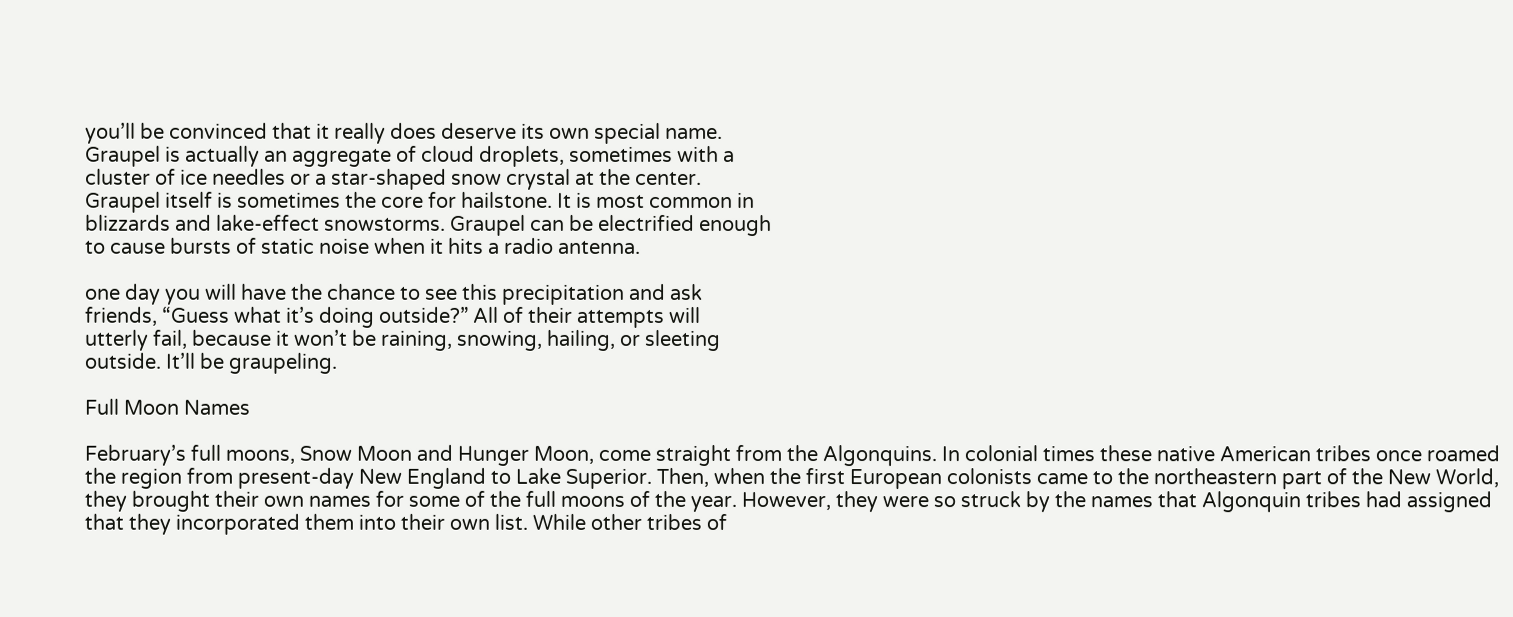you’ll be convinced that it really does deserve its own special name.
Graupel is actually an aggregate of cloud droplets, sometimes with a
cluster of ice needles or a star-shaped snow crystal at the center.
Graupel itself is sometimes the core for hailstone. It is most common in
blizzards and lake-effect snowstorms. Graupel can be electrified enough
to cause bursts of static noise when it hits a radio antenna.

one day you will have the chance to see this precipitation and ask
friends, “Guess what it’s doing outside?” All of their attempts will
utterly fail, because it won’t be raining, snowing, hailing, or sleeting
outside. It’ll be graupeling.

Full Moon Names

February’s full moons, Snow Moon and Hunger Moon, come straight from the Algonquins. In colonial times these native American tribes once roamed the region from present-day New England to Lake Superior. Then, when the first European colonists came to the northeastern part of the New World, they brought their own names for some of the full moons of the year. However, they were so struck by the names that Algonquin tribes had assigned that they incorporated them into their own list. While other tribes of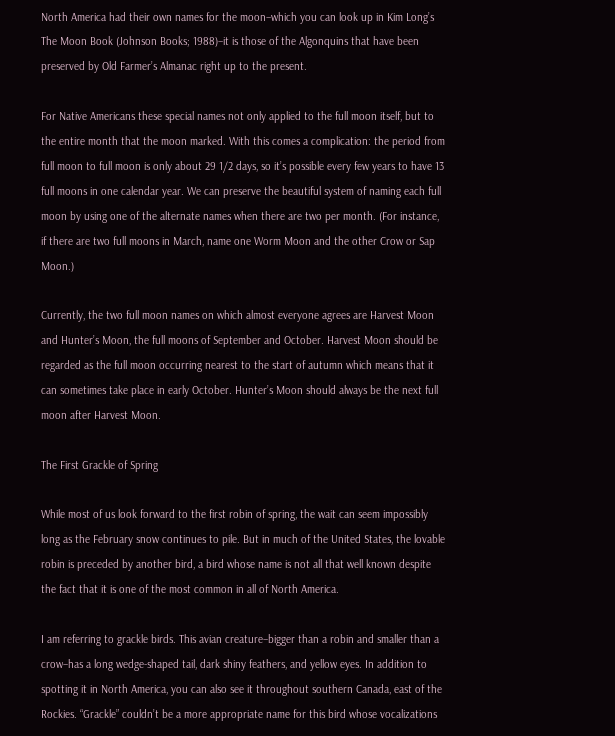North America had their own names for the moon–which you can look up in Kim Long’s The Moon Book (Johnson Books; 1988)–it is those of the Algonquins that have been preserved by Old Farmer’s Almanac right up to the present.

For Native Americans these special names not only applied to the full moon itself, but to the entire month that the moon marked. With this comes a complication: the period from full moon to full moon is only about 29 1/2 days, so it’s possible every few years to have 13 full moons in one calendar year. We can preserve the beautiful system of naming each full moon by using one of the alternate names when there are two per month. (For instance, if there are two full moons in March, name one Worm Moon and the other Crow or Sap Moon.)

Currently, the two full moon names on which almost everyone agrees are Harvest Moon and Hunter’s Moon, the full moons of September and October. Harvest Moon should be regarded as the full moon occurring nearest to the start of autumn which means that it can sometimes take place in early October. Hunter’s Moon should always be the next full moon after Harvest Moon.

The First Grackle of Spring

While most of us look forward to the first robin of spring, the wait can seem impossibly long as the February snow continues to pile. But in much of the United States, the lovable robin is preceded by another bird, a bird whose name is not all that well known despite the fact that it is one of the most common in all of North America.

I am referring to grackle birds. This avian creature–bigger than a robin and smaller than a crow–has a long wedge-shaped tail, dark shiny feathers, and yellow eyes. In addition to spotting it in North America, you can also see it throughout southern Canada, east of the Rockies. “Grackle” couldn’t be a more appropriate name for this bird whose vocalizations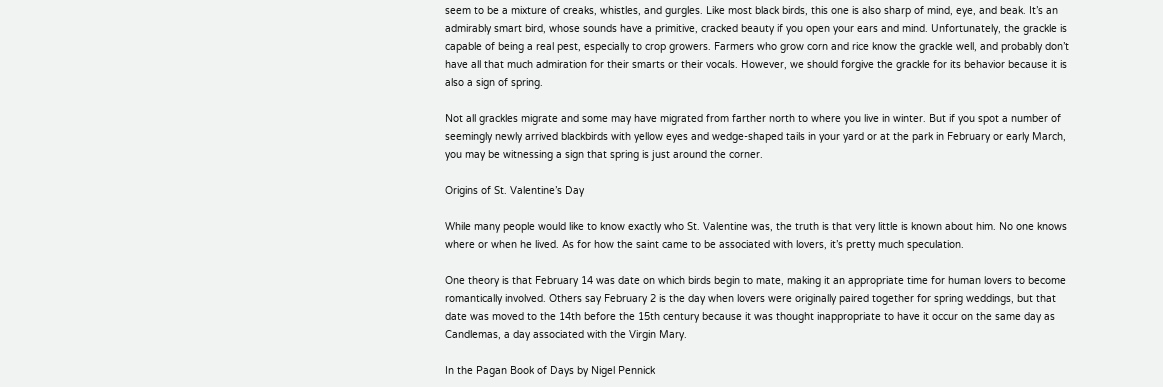seem to be a mixture of creaks, whistles, and gurgles. Like most black birds, this one is also sharp of mind, eye, and beak. It’s an admirably smart bird, whose sounds have a primitive, cracked beauty if you open your ears and mind. Unfortunately, the grackle is capable of being a real pest, especially to crop growers. Farmers who grow corn and rice know the grackle well, and probably don’t have all that much admiration for their smarts or their vocals. However, we should forgive the grackle for its behavior because it is also a sign of spring.

Not all grackles migrate and some may have migrated from farther north to where you live in winter. But if you spot a number of seemingly newly arrived blackbirds with yellow eyes and wedge-shaped tails in your yard or at the park in February or early March, you may be witnessing a sign that spring is just around the corner.

Origins of St. Valentine’s Day

While many people would like to know exactly who St. Valentine was, the truth is that very little is known about him. No one knows where or when he lived. As for how the saint came to be associated with lovers, it’s pretty much speculation.

One theory is that February 14 was date on which birds begin to mate, making it an appropriate time for human lovers to become romantically involved. Others say February 2 is the day when lovers were originally paired together for spring weddings, but that date was moved to the 14th before the 15th century because it was thought inappropriate to have it occur on the same day as Candlemas, a day associated with the Virgin Mary.

In the Pagan Book of Days by Nigel Pennick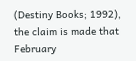(Destiny Books; 1992), the claim is made that February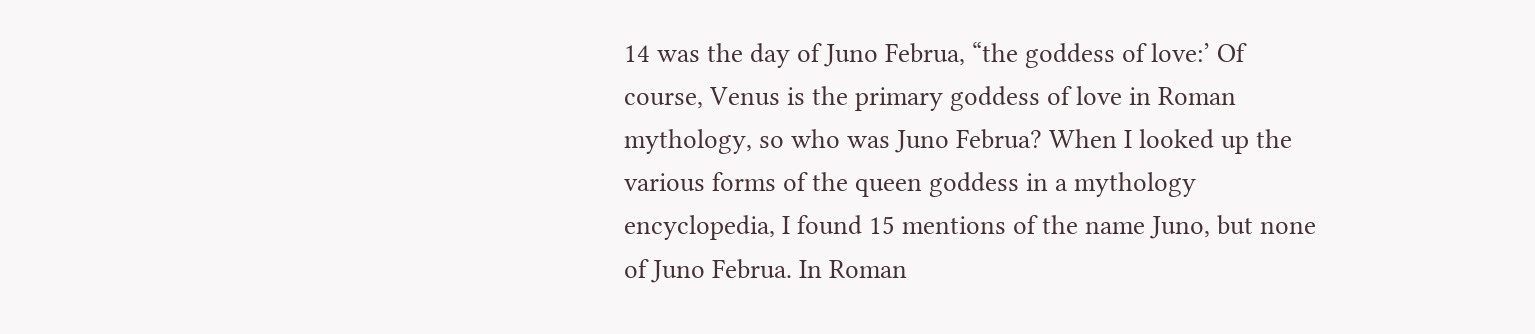14 was the day of Juno Februa, “the goddess of love:’ Of course, Venus is the primary goddess of love in Roman mythology, so who was Juno Februa? When I looked up the various forms of the queen goddess in a mythology encyclopedia, I found 15 mentions of the name Juno, but none of Juno Februa. In Roman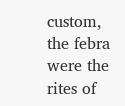custom, the febra were the rites of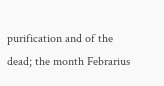purification and of the dead; the month Febrarius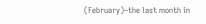(February)–the last month in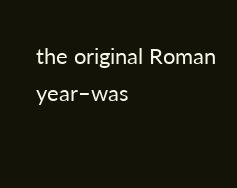the original Roman year–was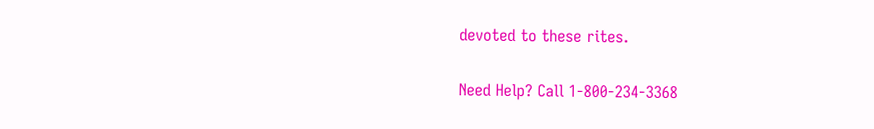devoted to these rites.

Need Help? Call 1-800-234-3368